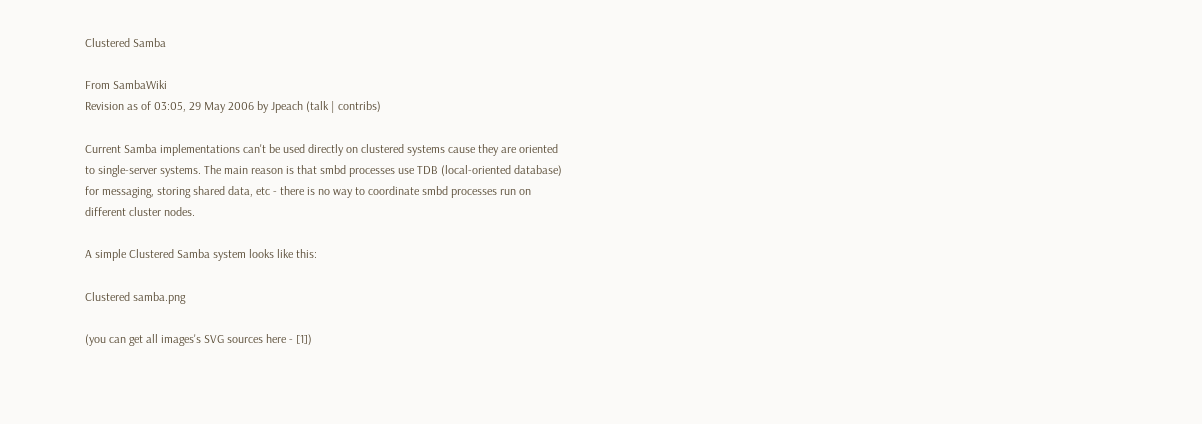Clustered Samba

From SambaWiki
Revision as of 03:05, 29 May 2006 by Jpeach (talk | contribs)

Current Samba implementations can't be used directly on clustered systems cause they are oriented to single-server systems. The main reason is that smbd processes use TDB (local-oriented database) for messaging, storing shared data, etc - there is no way to coordinate smbd processes run on different cluster nodes.

A simple Clustered Samba system looks like this:

Clustered samba.png

(you can get all images's SVG sources here - [1])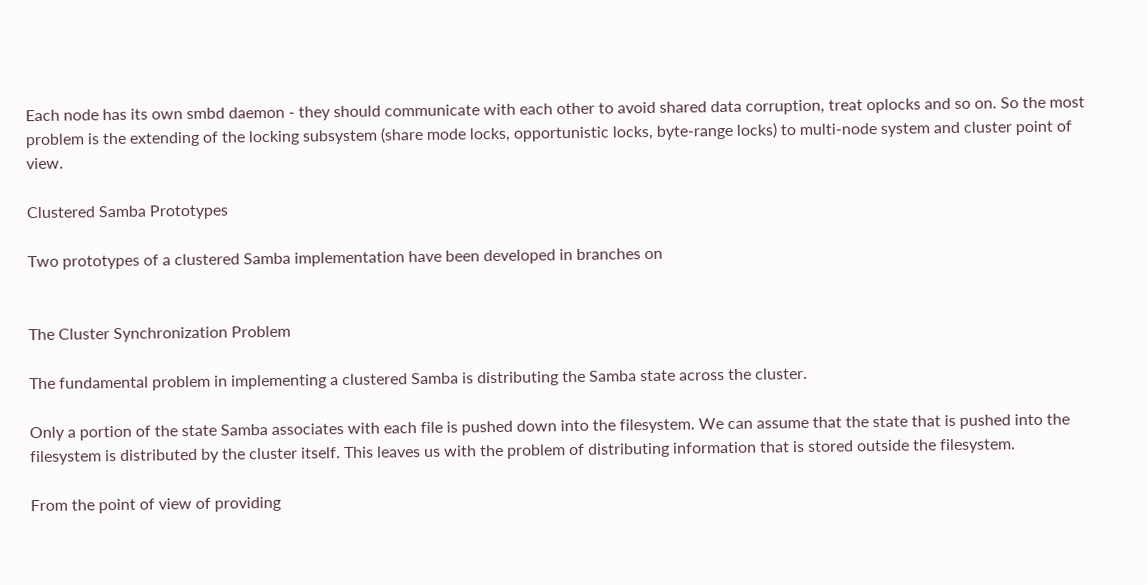Each node has its own smbd daemon - they should communicate with each other to avoid shared data corruption, treat oplocks and so on. So the most problem is the extending of the locking subsystem (share mode locks, opportunistic locks, byte-range locks) to multi-node system and cluster point of view.

Clustered Samba Prototypes

Two prototypes of a clustered Samba implementation have been developed in branches on


The Cluster Synchronization Problem

The fundamental problem in implementing a clustered Samba is distributing the Samba state across the cluster.

Only a portion of the state Samba associates with each file is pushed down into the filesystem. We can assume that the state that is pushed into the filesystem is distributed by the cluster itself. This leaves us with the problem of distributing information that is stored outside the filesystem.

From the point of view of providing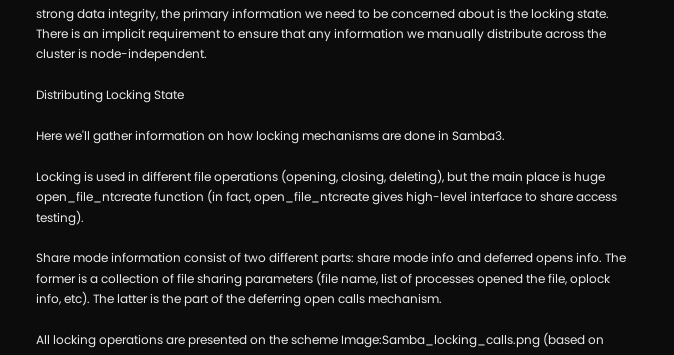strong data integrity, the primary information we need to be concerned about is the locking state. There is an implicit requirement to ensure that any information we manually distribute across the cluster is node-independent.

Distributing Locking State

Here we'll gather information on how locking mechanisms are done in Samba3.

Locking is used in different file operations (opening, closing, deleting), but the main place is huge open_file_ntcreate function (in fact, open_file_ntcreate gives high-level interface to share access testing).

Share mode information consist of two different parts: share mode info and deferred opens info. The former is a collection of file sharing parameters (file name, list of processes opened the file, oplock info, etc). The latter is the part of the deferring open calls mechanism.

All locking operations are presented on the scheme Image:Samba_locking_calls.png (based on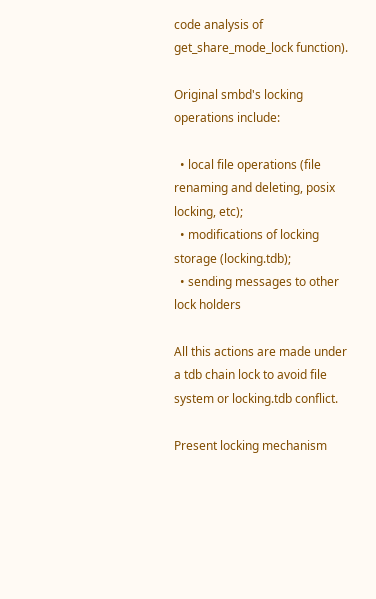code analysis of get_share_mode_lock function).

Original smbd's locking operations include:

  • local file operations (file renaming and deleting, posix locking, etc);
  • modifications of locking storage (locking.tdb);
  • sending messages to other lock holders

All this actions are made under a tdb chain lock to avoid file system or locking.tdb conflict.

Present locking mechanism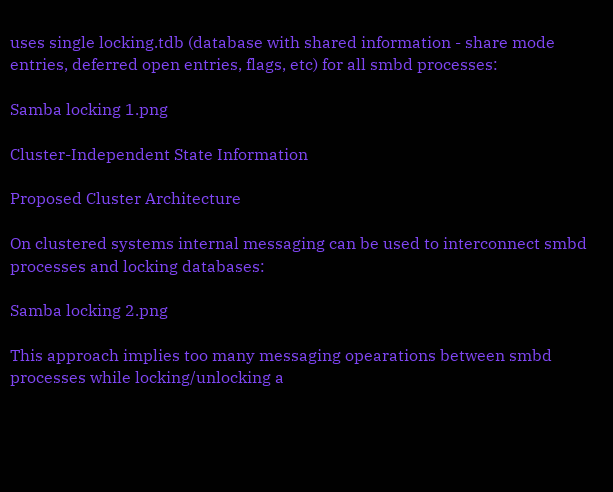uses single locking.tdb (database with shared information - share mode entries, deferred open entries, flags, etc) for all smbd processes:

Samba locking 1.png

Cluster-Independent State Information

Proposed Cluster Architecture

On clustered systems internal messaging can be used to interconnect smbd processes and locking databases:

Samba locking 2.png

This approach implies too many messaging opearations between smbd processes while locking/unlocking a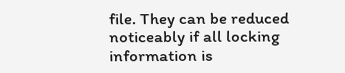file. They can be reduced noticeably if all locking information is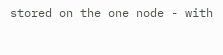stored on the one node - with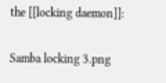the [[locking daemon]]:

Samba locking 3.png